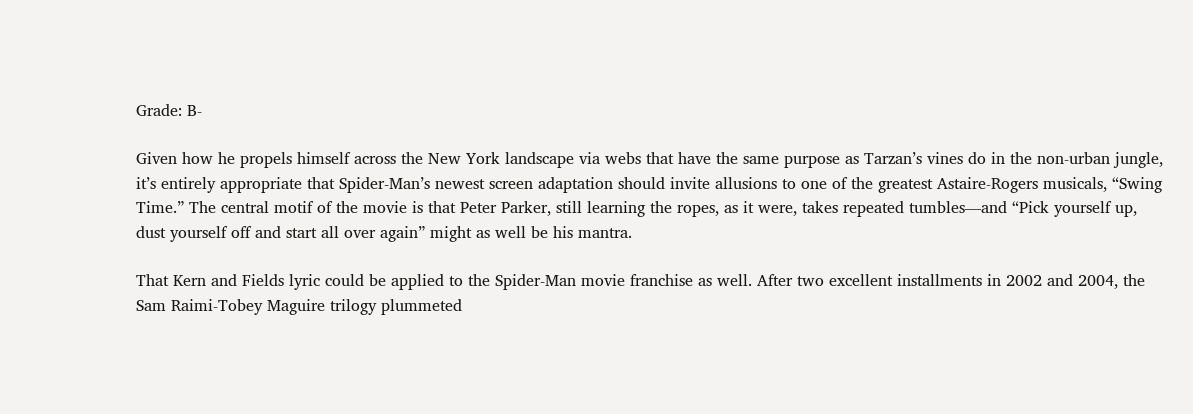Grade: B-

Given how he propels himself across the New York landscape via webs that have the same purpose as Tarzan’s vines do in the non-urban jungle, it’s entirely appropriate that Spider-Man’s newest screen adaptation should invite allusions to one of the greatest Astaire-Rogers musicals, “Swing Time.” The central motif of the movie is that Peter Parker, still learning the ropes, as it were, takes repeated tumbles—and “Pick yourself up, dust yourself off and start all over again” might as well be his mantra.

That Kern and Fields lyric could be applied to the Spider-Man movie franchise as well. After two excellent installments in 2002 and 2004, the Sam Raimi-Tobey Maguire trilogy plummeted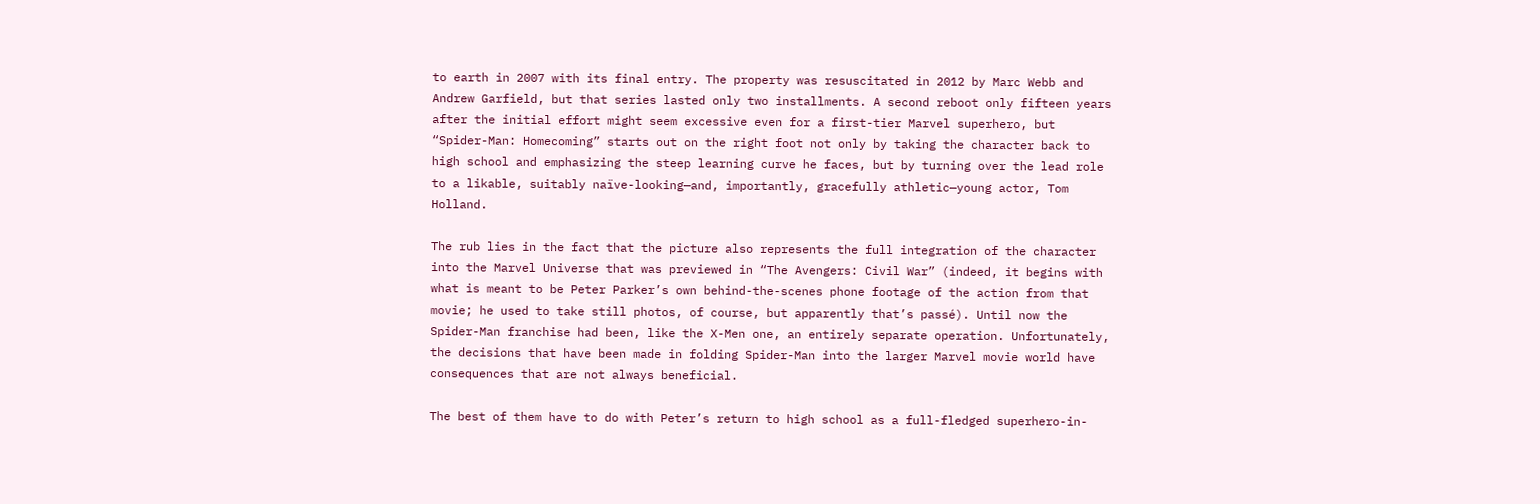to earth in 2007 with its final entry. The property was resuscitated in 2012 by Marc Webb and Andrew Garfield, but that series lasted only two installments. A second reboot only fifteen years after the initial effort might seem excessive even for a first-tier Marvel superhero, but “Spider-Man: Homecoming” starts out on the right foot not only by taking the character back to high school and emphasizing the steep learning curve he faces, but by turning over the lead role to a likable, suitably naïve-looking—and, importantly, gracefully athletic—young actor, Tom Holland.

The rub lies in the fact that the picture also represents the full integration of the character into the Marvel Universe that was previewed in “The Avengers: Civil War” (indeed, it begins with what is meant to be Peter Parker’s own behind-the-scenes phone footage of the action from that movie; he used to take still photos, of course, but apparently that’s passé). Until now the Spider-Man franchise had been, like the X-Men one, an entirely separate operation. Unfortunately, the decisions that have been made in folding Spider-Man into the larger Marvel movie world have consequences that are not always beneficial.

The best of them have to do with Peter’s return to high school as a full-fledged superhero-in-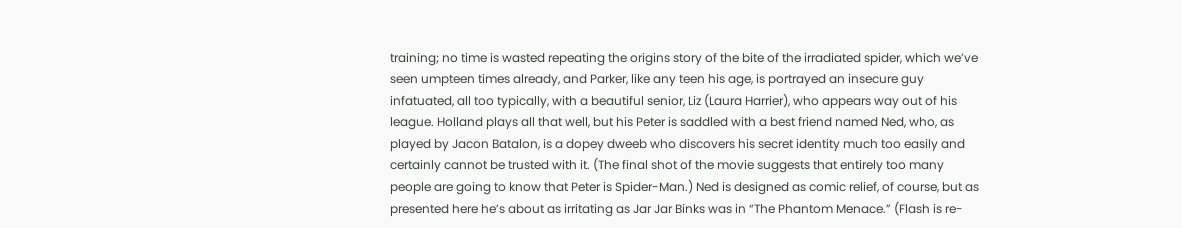training; no time is wasted repeating the origins story of the bite of the irradiated spider, which we’ve seen umpteen times already, and Parker, like any teen his age, is portrayed an insecure guy infatuated, all too typically, with a beautiful senior, Liz (Laura Harrier), who appears way out of his league. Holland plays all that well, but his Peter is saddled with a best friend named Ned, who, as played by Jacon Batalon, is a dopey dweeb who discovers his secret identity much too easily and certainly cannot be trusted with it. (The final shot of the movie suggests that entirely too many people are going to know that Peter is Spider-Man.) Ned is designed as comic relief, of course, but as presented here he’s about as irritating as Jar Jar Binks was in “The Phantom Menace.” (Flash is re-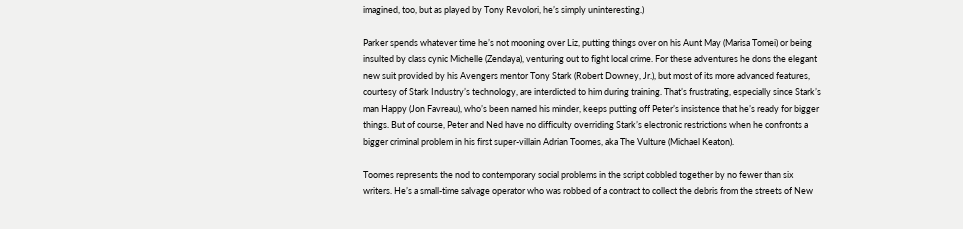imagined, too, but as played by Tony Revolori, he’s simply uninteresting.)

Parker spends whatever time he’s not mooning over Liz, putting things over on his Aunt May (Marisa Tomei) or being insulted by class cynic Michelle (Zendaya), venturing out to fight local crime. For these adventures he dons the elegant new suit provided by his Avengers mentor Tony Stark (Robert Downey, Jr.), but most of its more advanced features, courtesy of Stark Industry’s technology, are interdicted to him during training. That’s frustrating, especially since Stark’s man Happy (Jon Favreau), who’s been named his minder, keeps putting off Peter’s insistence that he’s ready for bigger things. But of course, Peter and Ned have no difficulty overriding Stark’s electronic restrictions when he confronts a bigger criminal problem in his first super-villain Adrian Toomes, aka The Vulture (Michael Keaton).

Toomes represents the nod to contemporary social problems in the script cobbled together by no fewer than six writers. He’s a small-time salvage operator who was robbed of a contract to collect the debris from the streets of New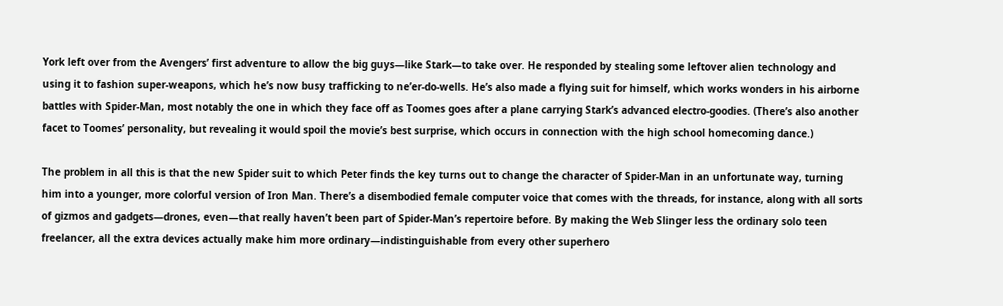York left over from the Avengers’ first adventure to allow the big guys—like Stark—to take over. He responded by stealing some leftover alien technology and using it to fashion super-weapons, which he’s now busy trafficking to ne’er-do-wells. He’s also made a flying suit for himself, which works wonders in his airborne battles with Spider-Man, most notably the one in which they face off as Toomes goes after a plane carrying Stark’s advanced electro-goodies. (There’s also another facet to Toomes’ personality, but revealing it would spoil the movie’s best surprise, which occurs in connection with the high school homecoming dance.)

The problem in all this is that the new Spider suit to which Peter finds the key turns out to change the character of Spider-Man in an unfortunate way, turning him into a younger, more colorful version of Iron Man. There’s a disembodied female computer voice that comes with the threads, for instance, along with all sorts of gizmos and gadgets—drones, even—that really haven’t been part of Spider-Man’s repertoire before. By making the Web Slinger less the ordinary solo teen freelancer, all the extra devices actually make him more ordinary—indistinguishable from every other superhero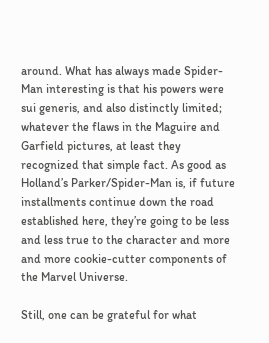around. What has always made Spider-Man interesting is that his powers were sui generis, and also distinctly limited; whatever the flaws in the Maguire and Garfield pictures, at least they recognized that simple fact. As good as Holland’s Parker/Spider-Man is, if future installments continue down the road established here, they’re going to be less and less true to the character and more and more cookie-cutter components of the Marvel Universe.

Still, one can be grateful for what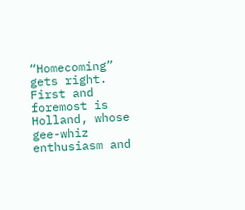“Homecoming” gets right. First and foremost is Holland, whose gee-whiz enthusiasm and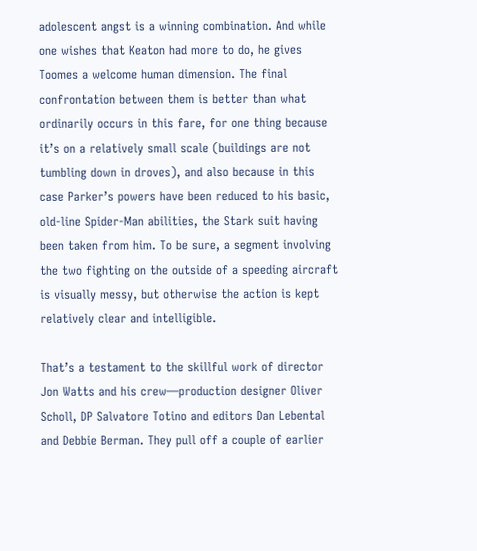adolescent angst is a winning combination. And while one wishes that Keaton had more to do, he gives Toomes a welcome human dimension. The final confrontation between them is better than what ordinarily occurs in this fare, for one thing because it’s on a relatively small scale (buildings are not tumbling down in droves), and also because in this case Parker’s powers have been reduced to his basic, old-line Spider-Man abilities, the Stark suit having been taken from him. To be sure, a segment involving the two fighting on the outside of a speeding aircraft is visually messy, but otherwise the action is kept relatively clear and intelligible.

That’s a testament to the skillful work of director Jon Watts and his crew—production designer Oliver Scholl, DP Salvatore Totino and editors Dan Lebental and Debbie Berman. They pull off a couple of earlier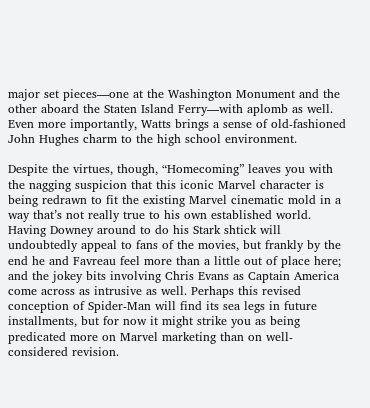major set pieces—one at the Washington Monument and the other aboard the Staten Island Ferry—with aplomb as well. Even more importantly, Watts brings a sense of old-fashioned John Hughes charm to the high school environment.

Despite the virtues, though, “Homecoming” leaves you with the nagging suspicion that this iconic Marvel character is being redrawn to fit the existing Marvel cinematic mold in a way that’s not really true to his own established world. Having Downey around to do his Stark shtick will undoubtedly appeal to fans of the movies, but frankly by the end he and Favreau feel more than a little out of place here; and the jokey bits involving Chris Evans as Captain America come across as intrusive as well. Perhaps this revised conception of Spider-Man will find its sea legs in future installments, but for now it might strike you as being predicated more on Marvel marketing than on well-considered revision.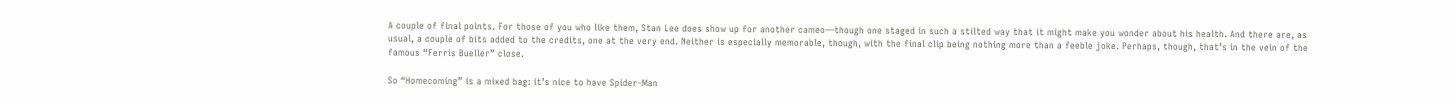A couple of final points. For those of you who like them, Stan Lee does show up for another cameo—though one staged in such a stilted way that it might make you wonder about his health. And there are, as usual, a couple of bits added to the credits, one at the very end. Neither is especially memorable, though, with the final clip being nothing more than a feeble joke. Perhaps, though, that’s in the vein of the famous “Ferris Bueller” close.

So “Homecoming” is a mixed bag: it’s nice to have Spider-Man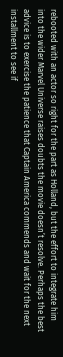rebooted with an actor so right for the part as Holland, but the effort to integrate him into the wider Marvel Universe raises doubts the movie doesn’t resolve. Perhaps the best advice is to exercise the patience that Captain America commends and wait for the next installment to see if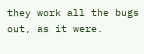they work all the bugs out, as it were.